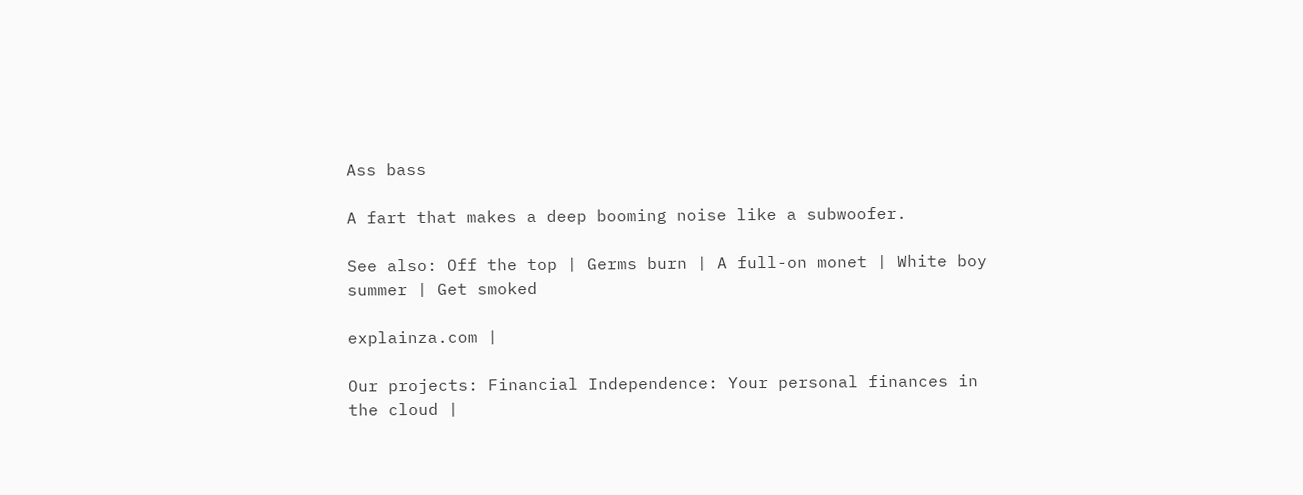Ass bass

A fart that makes a deep booming noise like a subwoofer.

See also: Off the top | Germs burn | A full-on monet | White boy summer | Get smoked

explainza.com |

Our projects: Financial Independence: Your personal finances in the cloud |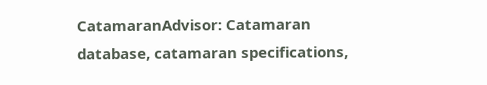CatamaranAdvisor: Catamaran database, catamaran specifications,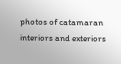photos of catamaran interiors and exteriors